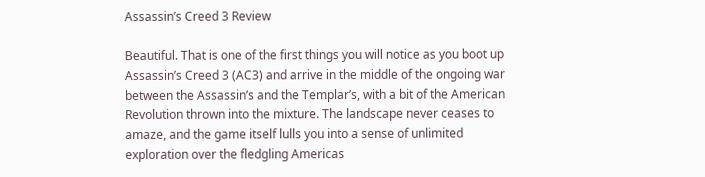Assassin’s Creed 3 Review

Beautiful. That is one of the first things you will notice as you boot up Assassin’s Creed 3 (AC3) and arrive in the middle of the ongoing war between the Assassin’s and the Templar’s, with a bit of the American Revolution thrown into the mixture. The landscape never ceases to amaze, and the game itself lulls you into a sense of unlimited exploration over the fledgling Americas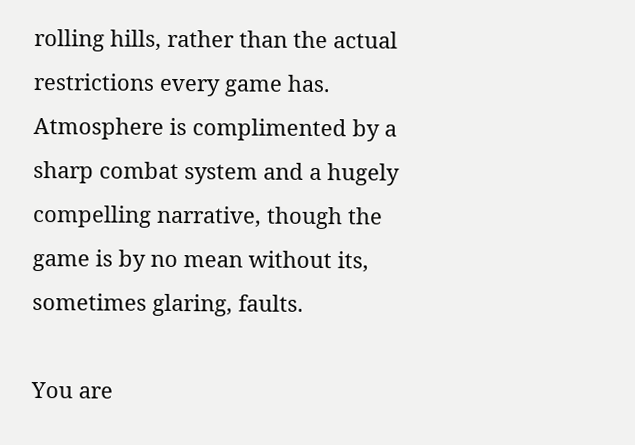rolling hills, rather than the actual restrictions every game has. Atmosphere is complimented by a sharp combat system and a hugely compelling narrative, though the game is by no mean without its, sometimes glaring, faults.

You are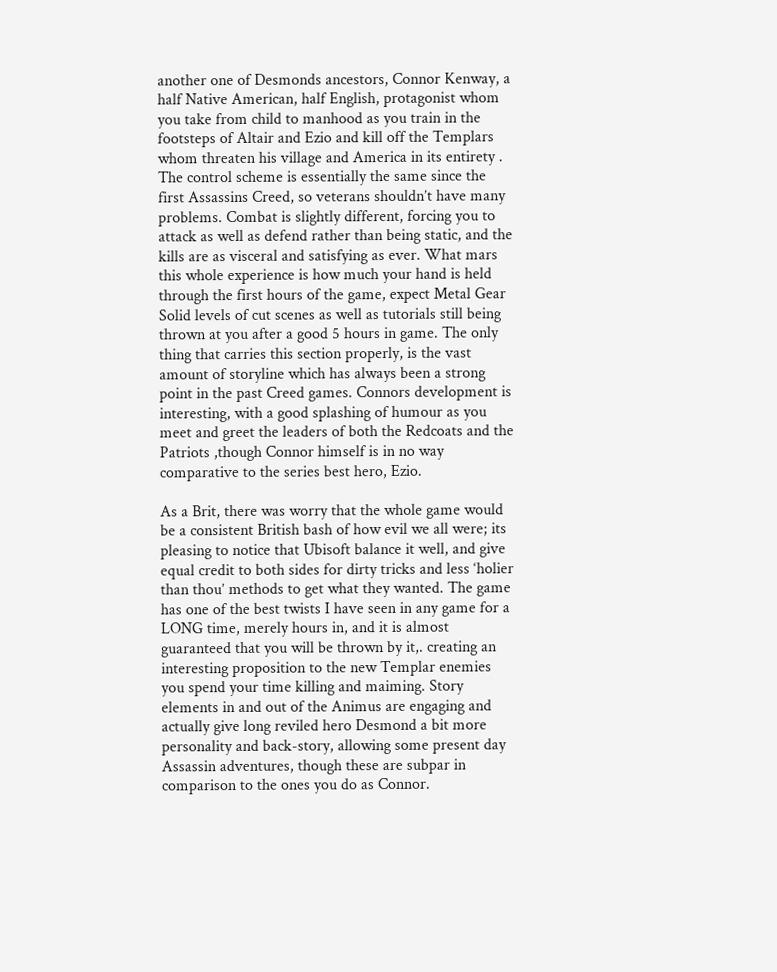another one of Desmonds ancestors, Connor Kenway, a half Native American, half English, protagonist whom you take from child to manhood as you train in the footsteps of Altair and Ezio and kill off the Templars whom threaten his village and America in its entirety . The control scheme is essentially the same since the first Assassins Creed, so veterans shouldn’t have many problems. Combat is slightly different, forcing you to attack as well as defend rather than being static, and the kills are as visceral and satisfying as ever. What mars this whole experience is how much your hand is held through the first hours of the game, expect Metal Gear Solid levels of cut scenes as well as tutorials still being thrown at you after a good 5 hours in game. The only thing that carries this section properly, is the vast amount of storyline which has always been a strong point in the past Creed games. Connors development is interesting, with a good splashing of humour as you meet and greet the leaders of both the Redcoats and the Patriots ,though Connor himself is in no way comparative to the series best hero, Ezio.

As a Brit, there was worry that the whole game would be a consistent British bash of how evil we all were; its pleasing to notice that Ubisoft balance it well, and give equal credit to both sides for dirty tricks and less ‘holier than thou’ methods to get what they wanted. The game has one of the best twists I have seen in any game for a LONG time, merely hours in, and it is almost guaranteed that you will be thrown by it,. creating an interesting proposition to the new Templar enemies you spend your time killing and maiming. Story elements in and out of the Animus are engaging and actually give long reviled hero Desmond a bit more personality and back-story, allowing some present day Assassin adventures, though these are subpar in comparison to the ones you do as Connor.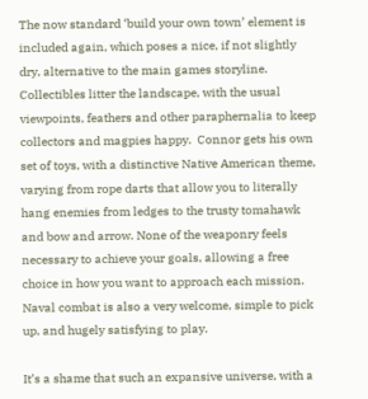The now standard ‘build your own town’ element is included again, which poses a nice, if not slightly dry, alternative to the main games storyline. Collectibles litter the landscape, with the usual viewpoints, feathers and other paraphernalia to keep collectors and magpies happy.  Connor gets his own set of toys, with a distinctive Native American theme, varying from rope darts that allow you to literally hang enemies from ledges to the trusty tomahawk and bow and arrow. None of the weaponry feels necessary to achieve your goals, allowing a free choice in how you want to approach each mission. Naval combat is also a very welcome, simple to pick up, and hugely satisfying to play.

It’s a shame that such an expansive universe, with a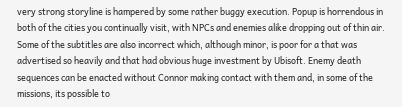very strong storyline is hampered by some rather buggy execution. Popup is horrendous in both of the cities you continually visit, with NPCs and enemies alike dropping out of thin air. Some of the subtitles are also incorrect which, although minor, is poor for a that was advertised so heavily and that had obvious huge investment by Ubisoft. Enemy death sequences can be enacted without Connor making contact with them and, in some of the missions, its possible to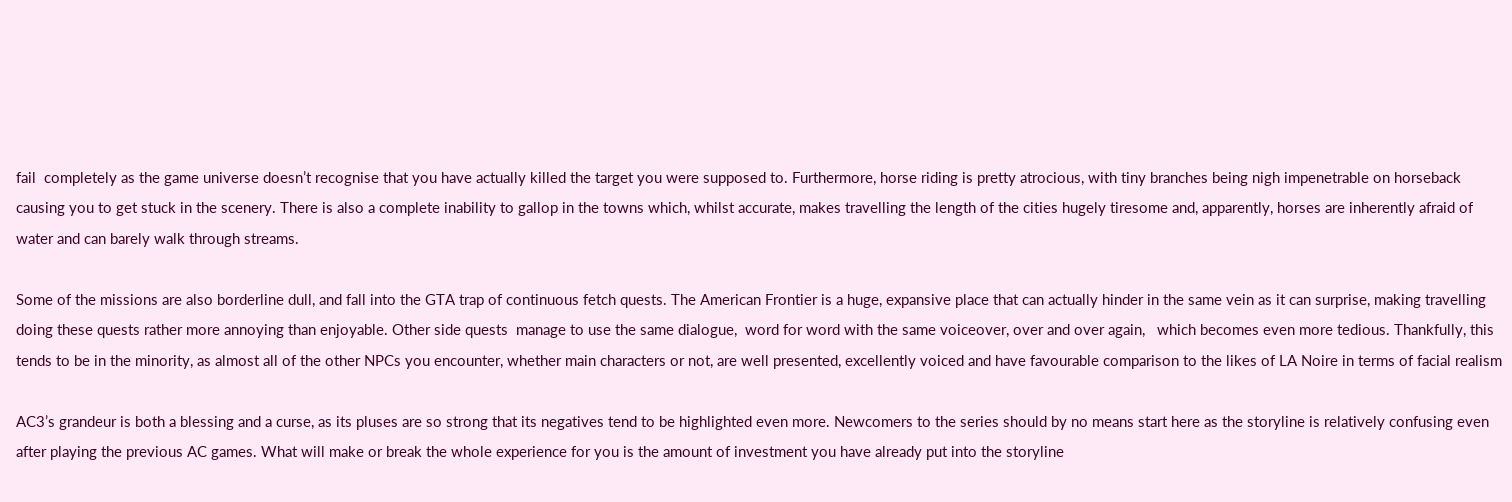fail  completely as the game universe doesn’t recognise that you have actually killed the target you were supposed to. Furthermore, horse riding is pretty atrocious, with tiny branches being nigh impenetrable on horseback causing you to get stuck in the scenery. There is also a complete inability to gallop in the towns which, whilst accurate, makes travelling the length of the cities hugely tiresome and, apparently, horses are inherently afraid of water and can barely walk through streams.

Some of the missions are also borderline dull, and fall into the GTA trap of continuous fetch quests. The American Frontier is a huge, expansive place that can actually hinder in the same vein as it can surprise, making travelling doing these quests rather more annoying than enjoyable. Other side quests  manage to use the same dialogue,  word for word with the same voiceover, over and over again,   which becomes even more tedious. Thankfully, this tends to be in the minority, as almost all of the other NPCs you encounter, whether main characters or not, are well presented, excellently voiced and have favourable comparison to the likes of LA Noire in terms of facial realism

AC3’s grandeur is both a blessing and a curse, as its pluses are so strong that its negatives tend to be highlighted even more. Newcomers to the series should by no means start here as the storyline is relatively confusing even after playing the previous AC games. What will make or break the whole experience for you is the amount of investment you have already put into the storyline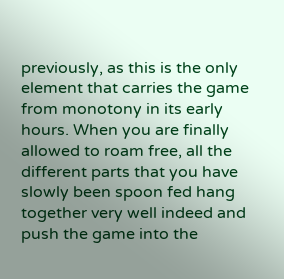previously, as this is the only element that carries the game from monotony in its early hours. When you are finally allowed to roam free, all the different parts that you have slowly been spoon fed hang together very well indeed and push the game into the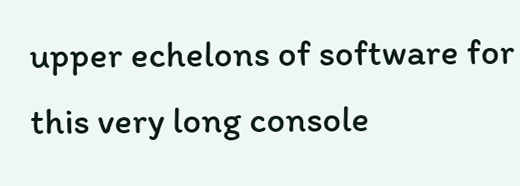upper echelons of software for this very long console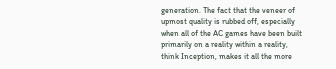generation. The fact that the veneer of upmost quality is rubbed off, especially when all of the AC games have been built primarily on a reality within a reality, think Inception, makes it all the more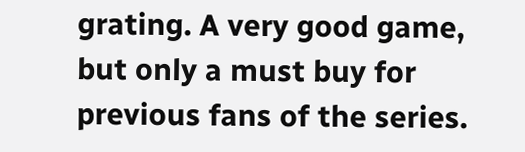grating. A very good game, but only a must buy for previous fans of the series.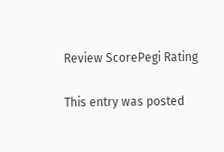Review ScorePegi Rating

This entry was posted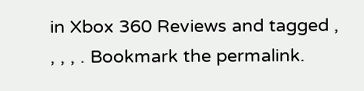in Xbox 360 Reviews and tagged , , , , . Bookmark the permalink.